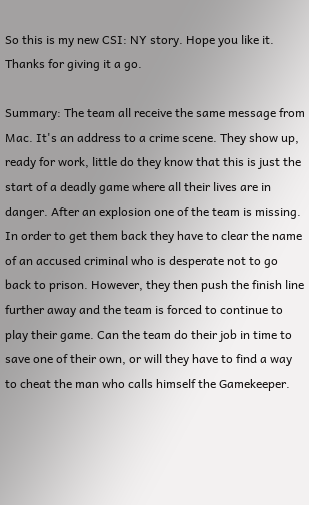So this is my new CSI: NY story. Hope you like it. Thanks for giving it a go.

Summary: The team all receive the same message from Mac. It's an address to a crime scene. They show up, ready for work, little do they know that this is just the start of a deadly game where all their lives are in danger. After an explosion one of the team is missing. In order to get them back they have to clear the name of an accused criminal who is desperate not to go back to prison. However, they then push the finish line further away and the team is forced to continue to play their game. Can the team do their job in time to save one of their own, or will they have to find a way to cheat the man who calls himself the Gamekeeper.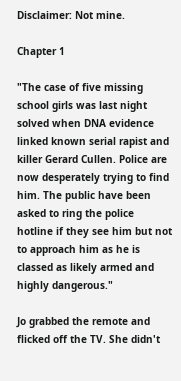Disclaimer: Not mine.

Chapter 1

"The case of five missing school girls was last night solved when DNA evidence linked known serial rapist and killer Gerard Cullen. Police are now desperately trying to find him. The public have been asked to ring the police hotline if they see him but not to approach him as he is classed as likely armed and highly dangerous."

Jo grabbed the remote and flicked off the TV. She didn't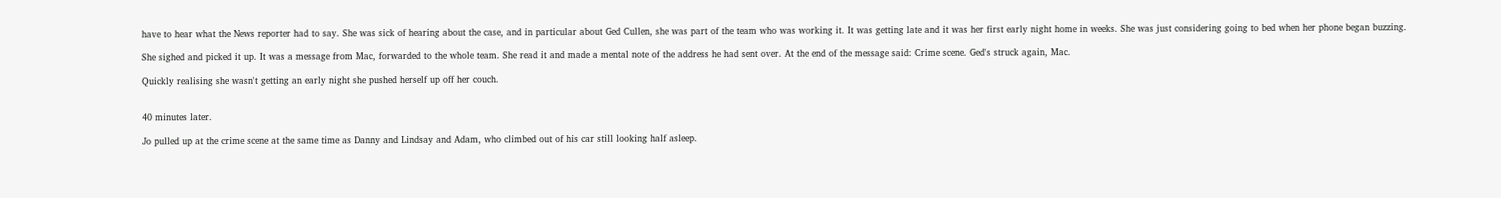have to hear what the News reporter had to say. She was sick of hearing about the case, and in particular about Ged Cullen, she was part of the team who was working it. It was getting late and it was her first early night home in weeks. She was just considering going to bed when her phone began buzzing.

She sighed and picked it up. It was a message from Mac, forwarded to the whole team. She read it and made a mental note of the address he had sent over. At the end of the message said: Crime scene. Ged's struck again, Mac.

Quickly realising she wasn't getting an early night she pushed herself up off her couch.


40 minutes later.

Jo pulled up at the crime scene at the same time as Danny and Lindsay and Adam, who climbed out of his car still looking half asleep.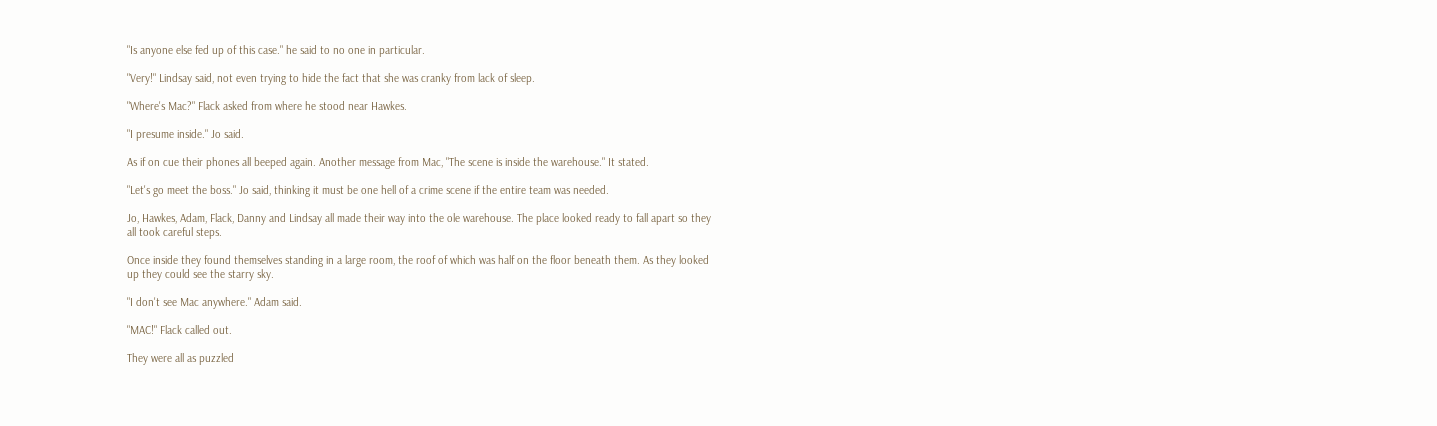"Is anyone else fed up of this case." he said to no one in particular.

"Very!" Lindsay said, not even trying to hide the fact that she was cranky from lack of sleep.

"Where's Mac?" Flack asked from where he stood near Hawkes.

"I presume inside." Jo said.

As if on cue their phones all beeped again. Another message from Mac, "The scene is inside the warehouse." It stated.

"Let's go meet the boss." Jo said, thinking it must be one hell of a crime scene if the entire team was needed.

Jo, Hawkes, Adam, Flack, Danny and Lindsay all made their way into the ole warehouse. The place looked ready to fall apart so they all took careful steps.

Once inside they found themselves standing in a large room, the roof of which was half on the floor beneath them. As they looked up they could see the starry sky.

"I don't see Mac anywhere." Adam said.

"MAC!" Flack called out.

They were all as puzzled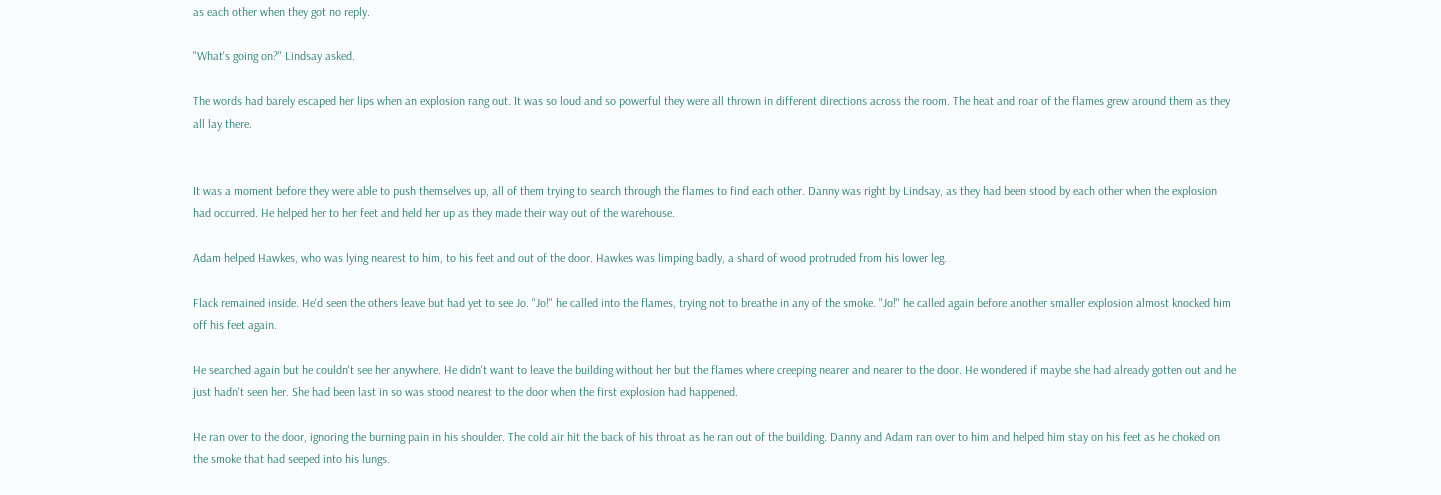as each other when they got no reply.

"What's going on?" Lindsay asked.

The words had barely escaped her lips when an explosion rang out. It was so loud and so powerful they were all thrown in different directions across the room. The heat and roar of the flames grew around them as they all lay there.


It was a moment before they were able to push themselves up, all of them trying to search through the flames to find each other. Danny was right by Lindsay, as they had been stood by each other when the explosion had occurred. He helped her to her feet and held her up as they made their way out of the warehouse.

Adam helped Hawkes, who was lying nearest to him, to his feet and out of the door. Hawkes was limping badly, a shard of wood protruded from his lower leg.

Flack remained inside. He'd seen the others leave but had yet to see Jo. "Jo!" he called into the flames, trying not to breathe in any of the smoke. "Jo!" he called again before another smaller explosion almost knocked him off his feet again.

He searched again but he couldn't see her anywhere. He didn't want to leave the building without her but the flames where creeping nearer and nearer to the door. He wondered if maybe she had already gotten out and he just hadn't seen her. She had been last in so was stood nearest to the door when the first explosion had happened.

He ran over to the door, ignoring the burning pain in his shoulder. The cold air hit the back of his throat as he ran out of the building. Danny and Adam ran over to him and helped him stay on his feet as he choked on the smoke that had seeped into his lungs.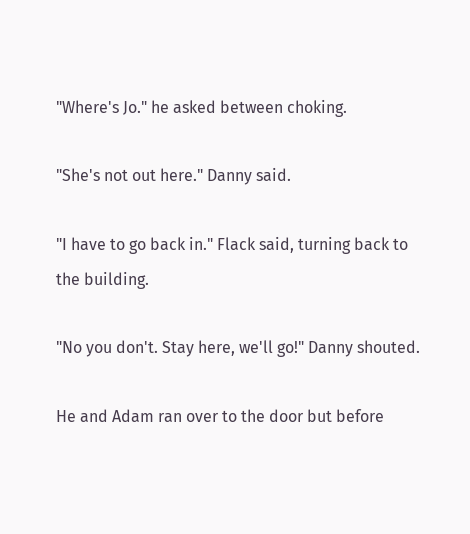"Where's Jo." he asked between choking.

"She's not out here." Danny said.

"I have to go back in." Flack said, turning back to the building.

"No you don't. Stay here, we'll go!" Danny shouted.

He and Adam ran over to the door but before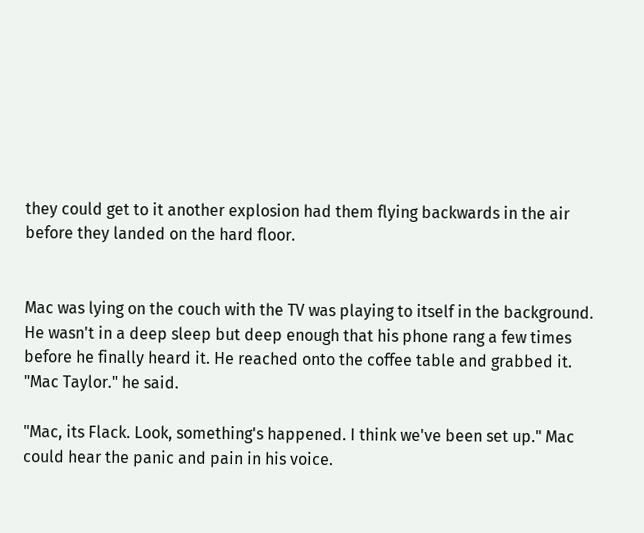they could get to it another explosion had them flying backwards in the air before they landed on the hard floor.


Mac was lying on the couch with the TV was playing to itself in the background. He wasn't in a deep sleep but deep enough that his phone rang a few times before he finally heard it. He reached onto the coffee table and grabbed it. "Mac Taylor." he said.

"Mac, its Flack. Look, something's happened. I think we've been set up." Mac could hear the panic and pain in his voice.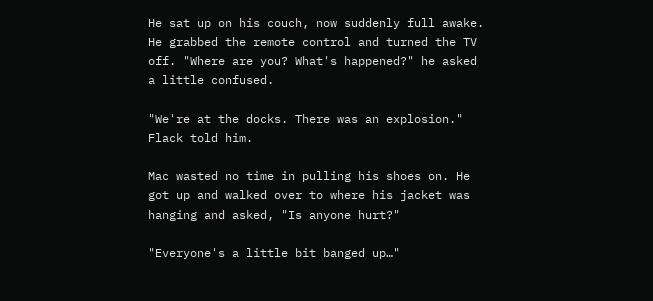He sat up on his couch, now suddenly full awake. He grabbed the remote control and turned the TV off. "Where are you? What's happened?" he asked a little confused.

"We're at the docks. There was an explosion." Flack told him.

Mac wasted no time in pulling his shoes on. He got up and walked over to where his jacket was hanging and asked, "Is anyone hurt?"

"Everyone's a little bit banged up…"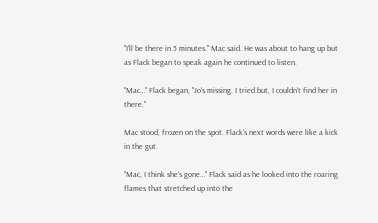"I'll be there in 5 minutes." Mac said. He was about to hang up but as Flack began to speak again he continued to listen.

"Mac…" Flack began, "Jo's missing. I tried but, I couldn't find her in there."

Mac stood, frozen on the spot. Flack's next words were like a kick in the gut.

"Mac, I think she's gone…" Flack said as he looked into the roaring flames that stretched up into the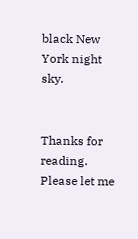black New York night sky.


Thanks for reading. Please let me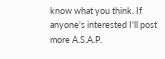know what you think. If anyone's interested I'll post more A.S.A.P.